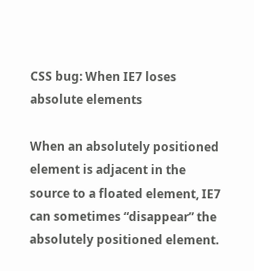CSS bug: When IE7 loses absolute elements

When an absolutely positioned element is adjacent in the source to a floated element, IE7 can sometimes “disappear” the absolutely positioned element.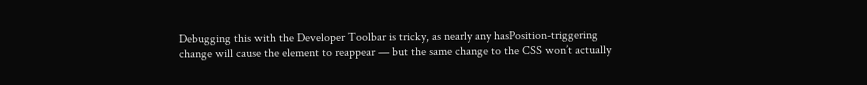Debugging this with the Developer Toolbar is tricky, as nearly any hasPosition-triggering change will cause the element to reappear — but the same change to the CSS won’t actually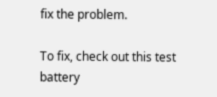fix the problem.

To fix, check out this test battery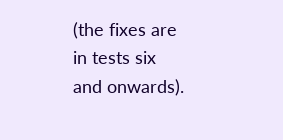(the fixes are in tests six and onwards).